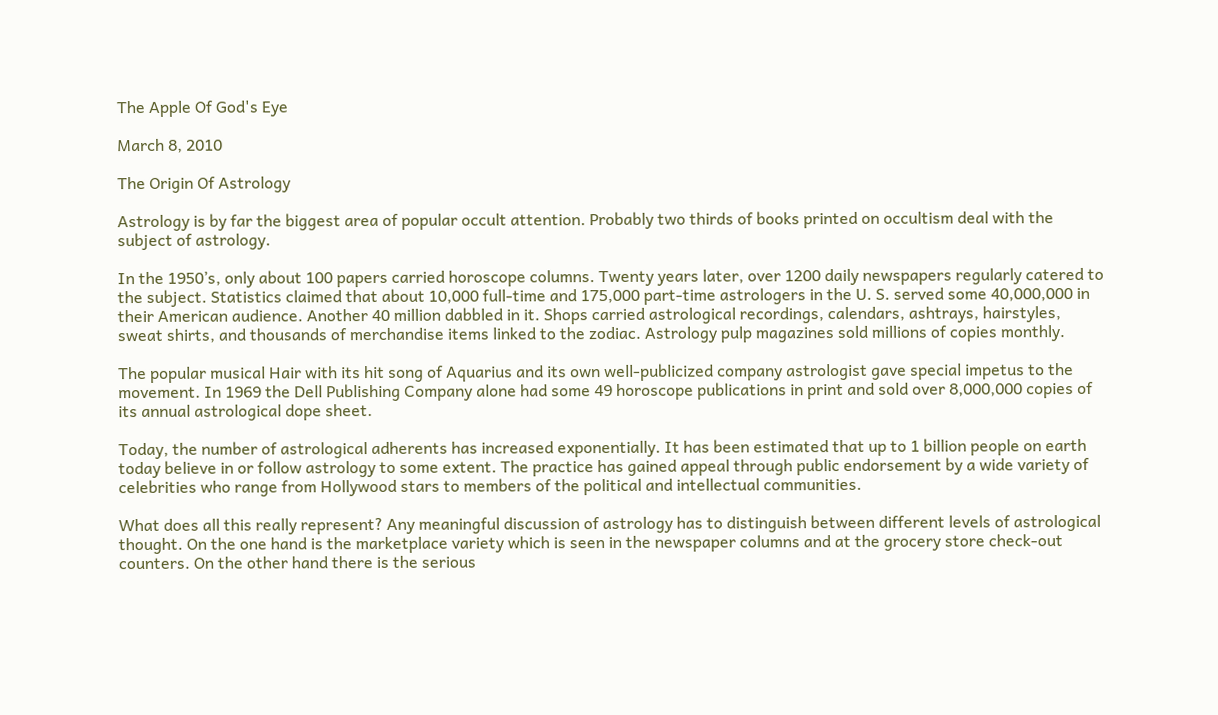The Apple Of God's Eye

March 8, 2010

The Origin Of Astrology

Astrology is by far the biggest area of popular occult attention. Probably two thirds of books printed on occultism deal with the subject of astrology.

In the 1950’s, only about 100 papers carried horoscope columns. Twenty years later, over 1200 daily newspapers regularly catered to the subject. Statistics claimed that about 10,000 full-time and 175,000 part-time astrologers in the U. S. served some 40,000,000 in their American audience. Another 40 million dabbled in it. Shops carried astrological recordings, calendars, ashtrays, hairstyles, sweat shirts, and thousands of merchandise items linked to the zodiac. Astrology pulp magazines sold millions of copies monthly.

The popular musical Hair with its hit song of Aquarius and its own well-publicized company astrologist gave special impetus to the movement. In 1969 the Dell Publishing Company alone had some 49 horoscope publications in print and sold over 8,000,000 copies of its annual astrological dope sheet.

Today, the number of astrological adherents has increased exponentially. It has been estimated that up to 1 billion people on earth today believe in or follow astrology to some extent. The practice has gained appeal through public endorsement by a wide variety of celebrities who range from Hollywood stars to members of the political and intellectual communities.

What does all this really represent? Any meaningful discussion of astrology has to distinguish between different levels of astrological thought. On the one hand is the marketplace variety which is seen in the newspaper columns and at the grocery store check-out counters. On the other hand there is the serious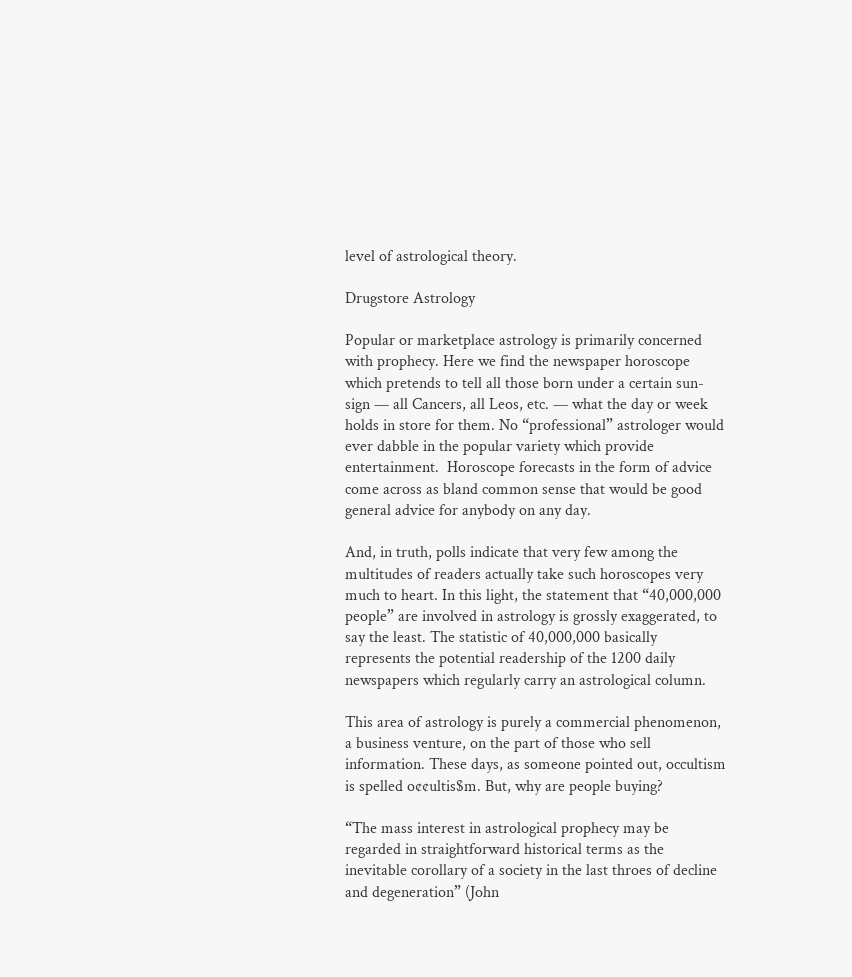level of astrological theory.

Drugstore Astrology

Popular or marketplace astrology is primarily concerned with prophecy. Here we find the newspaper horoscope which pretends to tell all those born under a certain sun-sign — all Cancers, all Leos, etc. — what the day or week holds in store for them. No “professional” astrologer would ever dabble in the popular variety which provide entertainment.  Horoscope forecasts in the form of advice come across as bland common sense that would be good general advice for anybody on any day.

And, in truth, polls indicate that very few among the multitudes of readers actually take such horoscopes very much to heart. In this light, the statement that “40,000,000 people” are involved in astrology is grossly exaggerated, to say the least. The statistic of 40,000,000 basically represents the potential readership of the 1200 daily newspapers which regularly carry an astrological column.

This area of astrology is purely a commercial phenomenon, a business venture, on the part of those who sell information. These days, as someone pointed out, occultism is spelled o¢¢ultis$m. But, why are people buying?

“The mass interest in astrological prophecy may be regarded in straightforward historical terms as the inevitable corollary of a society in the last throes of decline and degeneration” (John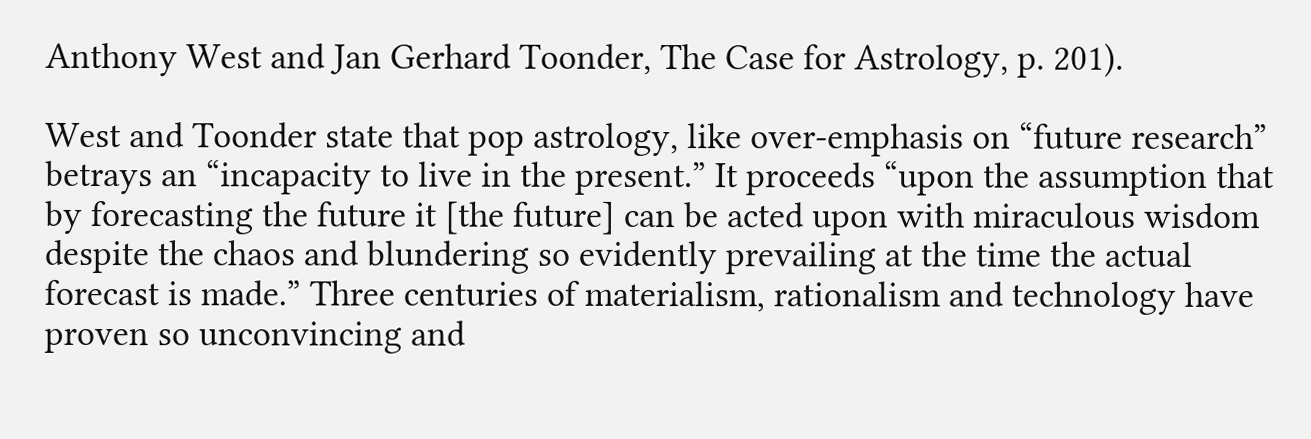Anthony West and Jan Gerhard Toonder, The Case for Astrology, p. 201).

West and Toonder state that pop astrology, like over-emphasis on “future research” betrays an “incapacity to live in the present.” It proceeds “upon the assumption that by forecasting the future it [the future] can be acted upon with miraculous wisdom despite the chaos and blundering so evidently prevailing at the time the actual forecast is made.” Three centuries of materialism, rationalism and technology have proven so unconvincing and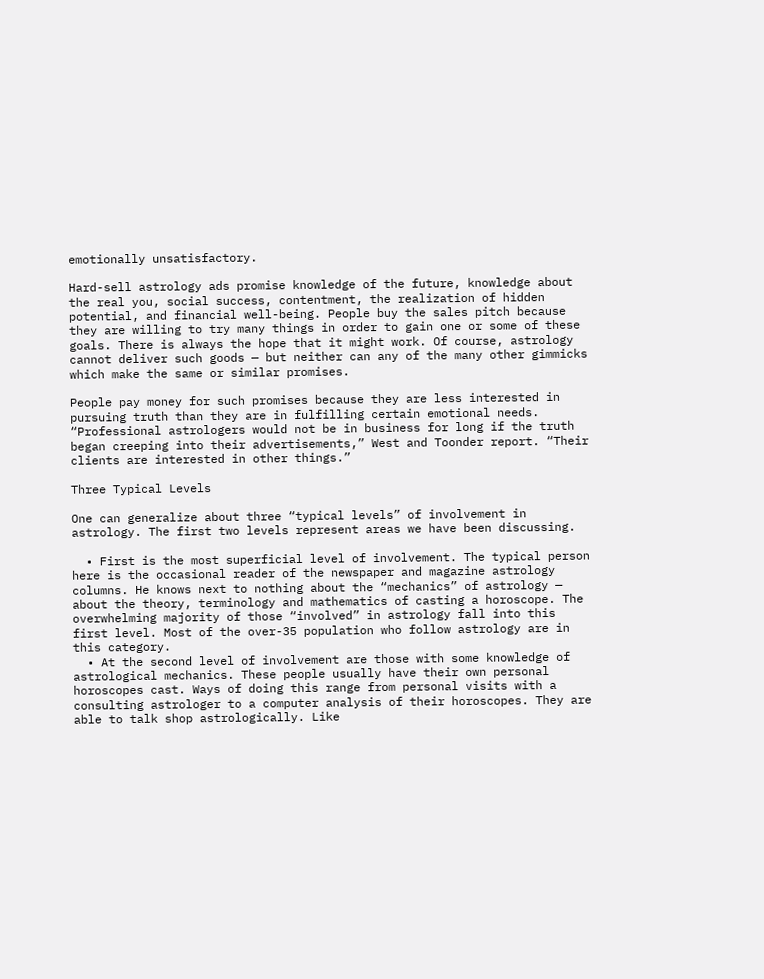emotionally unsatisfactory.

Hard-sell astrology ads promise knowledge of the future, knowledge about the real you, social success, contentment, the realization of hidden potential, and financial well-being. People buy the sales pitch because they are willing to try many things in order to gain one or some of these goals. There is always the hope that it might work. Of course, astrology cannot deliver such goods — but neither can any of the many other gimmicks which make the same or similar promises.

People pay money for such promises because they are less interested in pursuing truth than they are in fulfilling certain emotional needs. “Professional astrologers would not be in business for long if the truth began creeping into their advertisements,” West and Toonder report. “Their clients are interested in other things.”

Three Typical Levels

One can generalize about three “typical levels” of involvement in astrology. The first two levels represent areas we have been discussing.

  • First is the most superficial level of involvement. The typical person here is the occasional reader of the newspaper and magazine astrology columns. He knows next to nothing about the “mechanics” of astrology — about the theory, terminology and mathematics of casting a horoscope. The overwhelming majority of those “involved” in astrology fall into this first level. Most of the over-35 population who follow astrology are in this category.
  • At the second level of involvement are those with some knowledge of astrological mechanics. These people usually have their own personal horoscopes cast. Ways of doing this range from personal visits with a consulting astrologer to a computer analysis of their horoscopes. They are able to talk shop astrologically. Like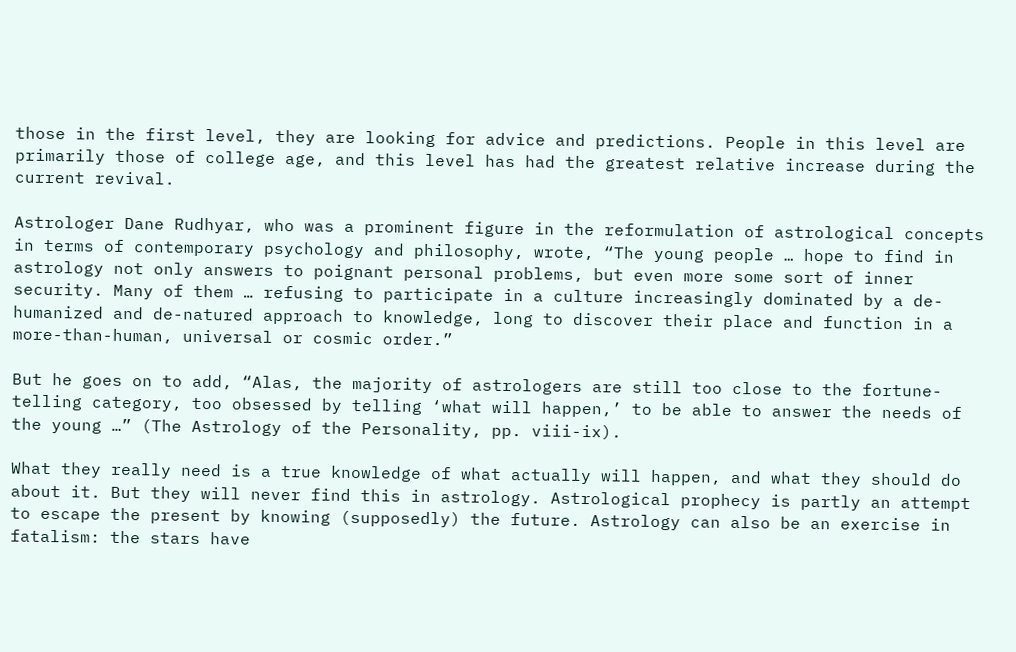those in the first level, they are looking for advice and predictions. People in this level are primarily those of college age, and this level has had the greatest relative increase during the current revival.

Astrologer Dane Rudhyar, who was a prominent figure in the reformulation of astrological concepts in terms of contemporary psychology and philosophy, wrote, “The young people … hope to find in astrology not only answers to poignant personal problems, but even more some sort of inner security. Many of them … refusing to participate in a culture increasingly dominated by a de-humanized and de-natured approach to knowledge, long to discover their place and function in a more-than-human, universal or cosmic order.”

But he goes on to add, “Alas, the majority of astrologers are still too close to the fortune-telling category, too obsessed by telling ‘what will happen,’ to be able to answer the needs of the young …” (The Astrology of the Personality, pp. viii-ix).

What they really need is a true knowledge of what actually will happen, and what they should do about it. But they will never find this in astrology. Astrological prophecy is partly an attempt to escape the present by knowing (supposedly) the future. Astrology can also be an exercise in fatalism: the stars have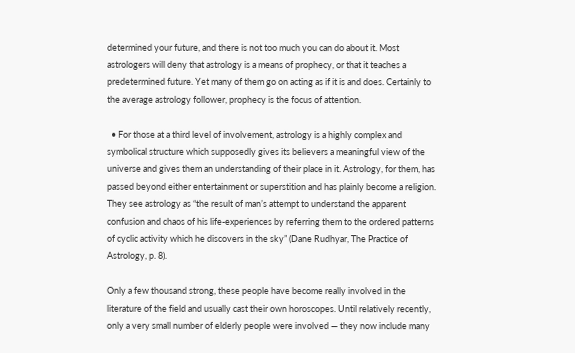determined your future, and there is not too much you can do about it. Most astrologers will deny that astrology is a means of prophecy, or that it teaches a predetermined future. Yet many of them go on acting as if it is and does. Certainly to the average astrology follower, prophecy is the focus of attention.

  • For those at a third level of involvement, astrology is a highly complex and symbolical structure which supposedly gives its believers a meaningful view of the universe and gives them an understanding of their place in it. Astrology, for them, has passed beyond either entertainment or superstition and has plainly become a religion. They see astrology as “the result of man’s attempt to understand the apparent confusion and chaos of his life-experiences by referring them to the ordered patterns of cyclic activity which he discovers in the sky” (Dane Rudhyar, The Practice of Astrology, p. 8).

Only a few thousand strong, these people have become really involved in the literature of the field and usually cast their own horoscopes. Until relatively recently, only a very small number of elderly people were involved — they now include many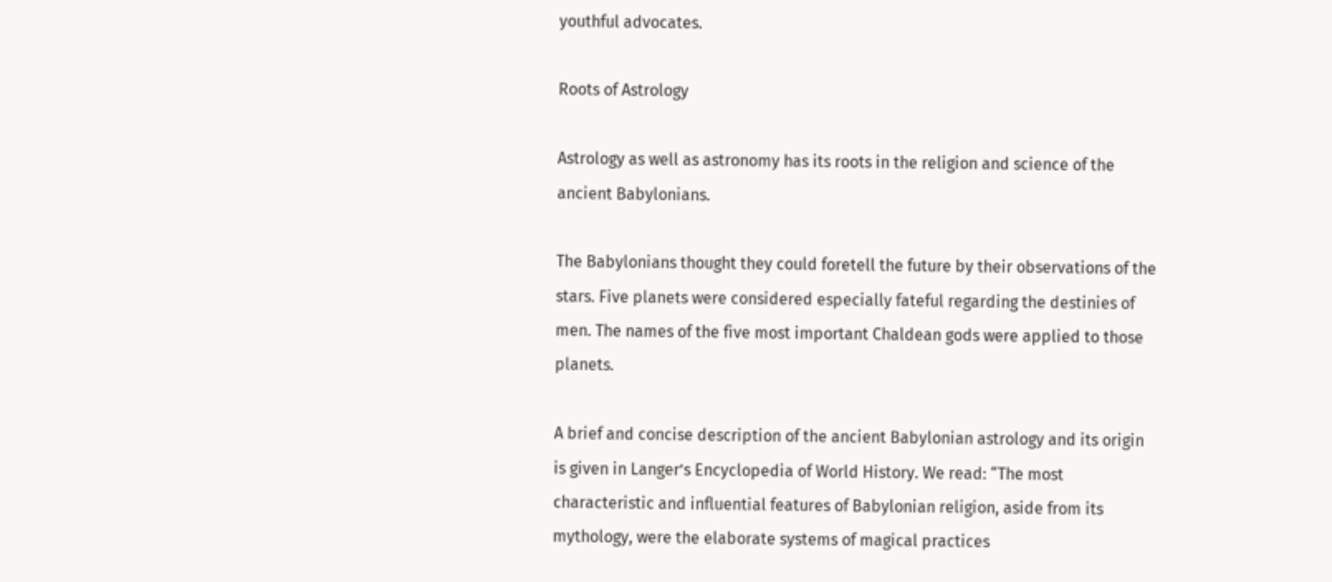youthful advocates.

Roots of Astrology

Astrology as well as astronomy has its roots in the religion and science of the ancient Babylonians.

The Babylonians thought they could foretell the future by their observations of the stars. Five planets were considered especially fateful regarding the destinies of men. The names of the five most important Chaldean gods were applied to those planets.

A brief and concise description of the ancient Babylonian astrology and its origin is given in Langer’s Encyclopedia of World History. We read: “The most characteristic and influential features of Babylonian religion, aside from its mythology, were the elaborate systems of magical practices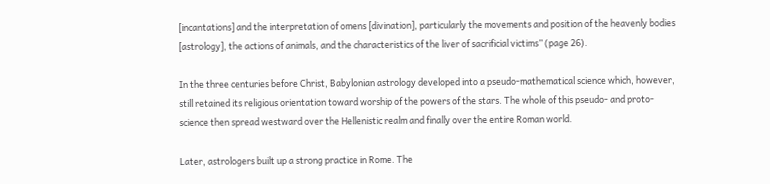[incantations] and the interpretation of omens [divination], particularly the movements and position of the heavenly bodies [astrology], the actions of animals, and the characteristics of the liver of sacrificial victims” (page 26).

In the three centuries before Christ, Babylonian astrology developed into a pseudo-mathematical science which, however, still retained its religious orientation toward worship of the powers of the stars. The whole of this pseudo- and proto-science then spread westward over the Hellenistic realm and finally over the entire Roman world.

Later, astrologers built up a strong practice in Rome. The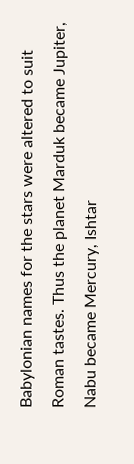Babylonian names for the stars were altered to suit Roman tastes. Thus the planet Marduk became Jupiter, Nabu became Mercury, Ishtar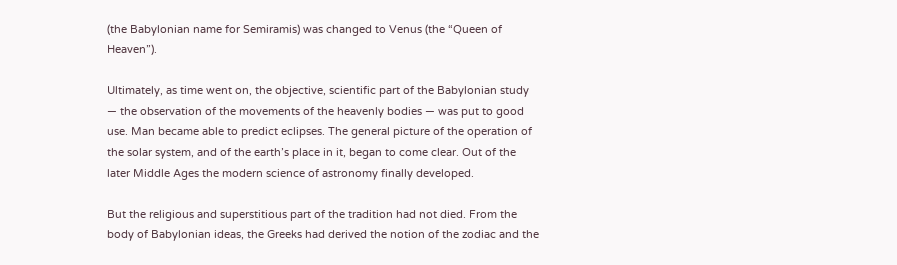(the Babylonian name for Semiramis) was changed to Venus (the “Queen of Heaven”).

Ultimately, as time went on, the objective, scientific part of the Babylonian study — the observation of the movements of the heavenly bodies — was put to good use. Man became able to predict eclipses. The general picture of the operation of the solar system, and of the earth’s place in it, began to come clear. Out of the later Middle Ages the modern science of astronomy finally developed.

But the religious and superstitious part of the tradition had not died. From the body of Babylonian ideas, the Greeks had derived the notion of the zodiac and the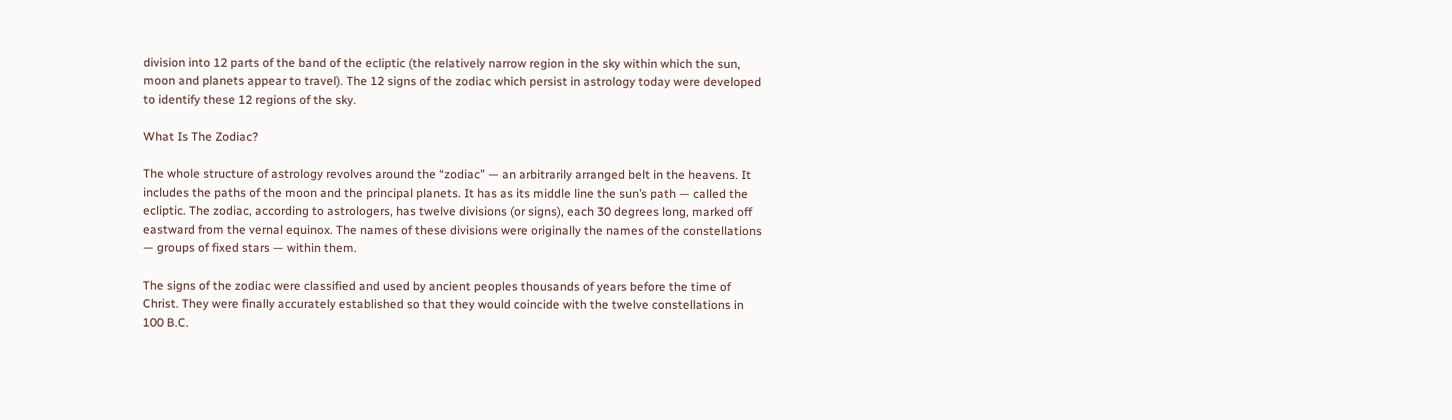division into 12 parts of the band of the ecliptic (the relatively narrow region in the sky within which the sun, moon and planets appear to travel). The 12 signs of the zodiac which persist in astrology today were developed to identify these 12 regions of the sky.

What Is The Zodiac?

The whole structure of astrology revolves around the “zodiac” — an arbitrarily arranged belt in the heavens. It includes the paths of the moon and the principal planets. It has as its middle line the sun’s path — called the ecliptic. The zodiac, according to astrologers, has twelve divisions (or signs), each 30 degrees long, marked off eastward from the vernal equinox. The names of these divisions were originally the names of the constellations — groups of fixed stars — within them.

The signs of the zodiac were classified and used by ancient peoples thousands of years before the time of Christ. They were finally accurately established so that they would coincide with the twelve constellations in 100 B.C.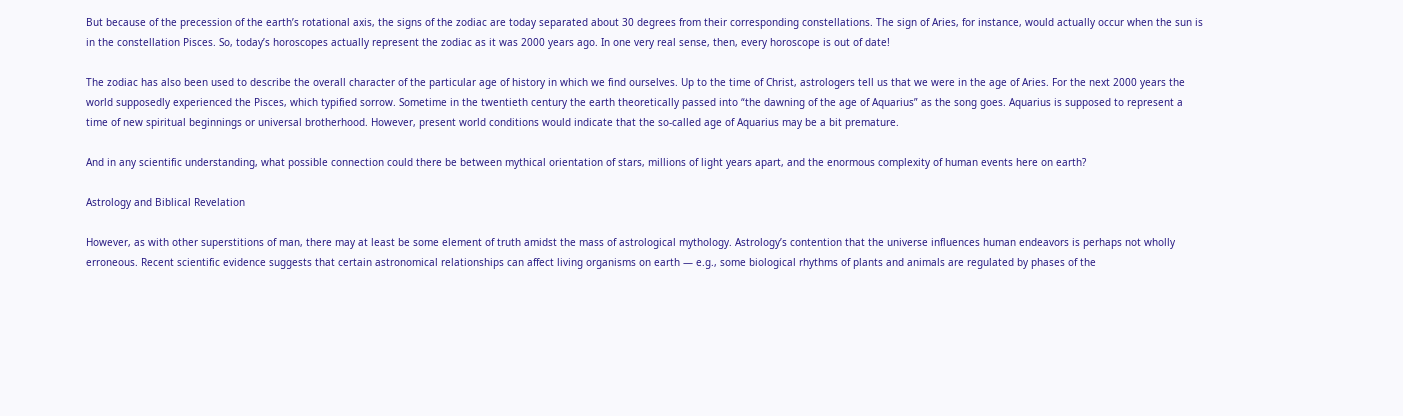But because of the precession of the earth’s rotational axis, the signs of the zodiac are today separated about 30 degrees from their corresponding constellations. The sign of Aries, for instance, would actually occur when the sun is in the constellation Pisces. So, today’s horoscopes actually represent the zodiac as it was 2000 years ago. In one very real sense, then, every horoscope is out of date!

The zodiac has also been used to describe the overall character of the particular age of history in which we find ourselves. Up to the time of Christ, astrologers tell us that we were in the age of Aries. For the next 2000 years the world supposedly experienced the Pisces, which typified sorrow. Sometime in the twentieth century the earth theoretically passed into “the dawning of the age of Aquarius” as the song goes. Aquarius is supposed to represent a time of new spiritual beginnings or universal brotherhood. However, present world conditions would indicate that the so-called age of Aquarius may be a bit premature.

And in any scientific understanding, what possible connection could there be between mythical orientation of stars, millions of light years apart, and the enormous complexity of human events here on earth?

Astrology and Biblical Revelation

However, as with other superstitions of man, there may at least be some element of truth amidst the mass of astrological mythology. Astrology’s contention that the universe influences human endeavors is perhaps not wholly erroneous. Recent scientific evidence suggests that certain astronomical relationships can affect living organisms on earth — e.g., some biological rhythms of plants and animals are regulated by phases of the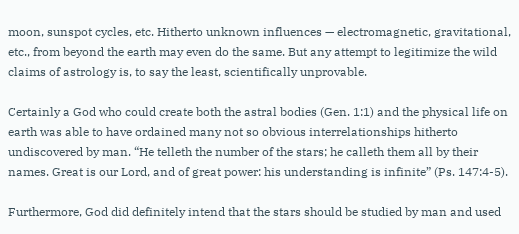moon, sunspot cycles, etc. Hitherto unknown influences — electromagnetic, gravitational, etc., from beyond the earth may even do the same. But any attempt to legitimize the wild claims of astrology is, to say the least, scientifically unprovable.

Certainly a God who could create both the astral bodies (Gen. 1:1) and the physical life on earth was able to have ordained many not so obvious interrelationships hitherto undiscovered by man. “He telleth the number of the stars; he calleth them all by their names. Great is our Lord, and of great power: his understanding is infinite” (Ps. 147:4-5).

Furthermore, God did definitely intend that the stars should be studied by man and used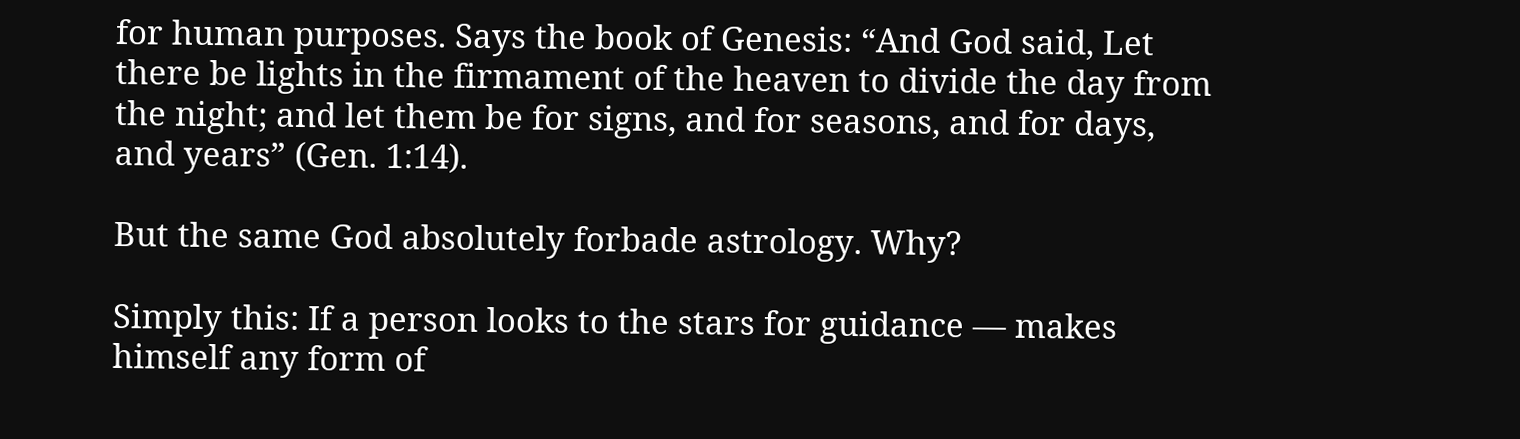for human purposes. Says the book of Genesis: “And God said, Let there be lights in the firmament of the heaven to divide the day from the night; and let them be for signs, and for seasons, and for days, and years” (Gen. 1:14).

But the same God absolutely forbade astrology. Why?

Simply this: If a person looks to the stars for guidance — makes himself any form of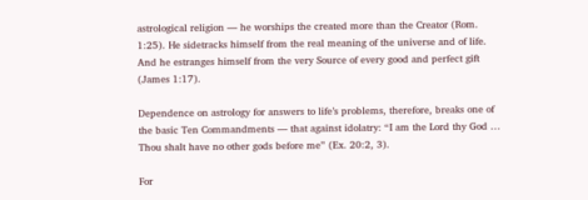astrological religion — he worships the created more than the Creator (Rom. 1:25). He sidetracks himself from the real meaning of the universe and of life. And he estranges himself from the very Source of every good and perfect gift (James 1:17).

Dependence on astrology for answers to life’s problems, therefore, breaks one of the basic Ten Commandments — that against idolatry: “I am the Lord thy God … Thou shalt have no other gods before me” (Ex. 20:2, 3).

For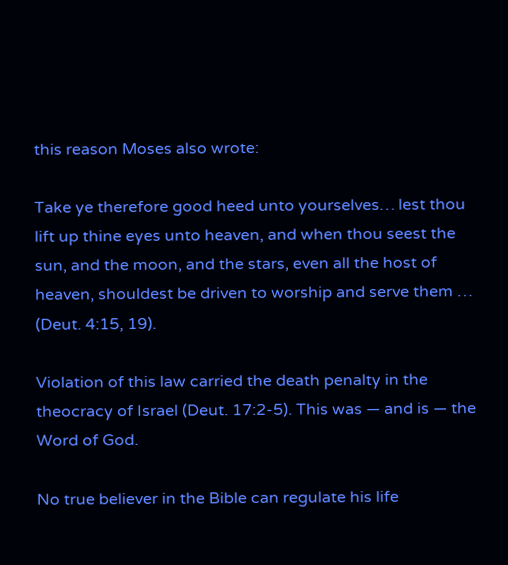this reason Moses also wrote:

Take ye therefore good heed unto yourselves… lest thou lift up thine eyes unto heaven, and when thou seest the sun, and the moon, and the stars, even all the host of heaven, shouldest be driven to worship and serve them … (Deut. 4:15, 19).

Violation of this law carried the death penalty in the theocracy of Israel (Deut. 17:2-5). This was — and is — the Word of God.

No true believer in the Bible can regulate his life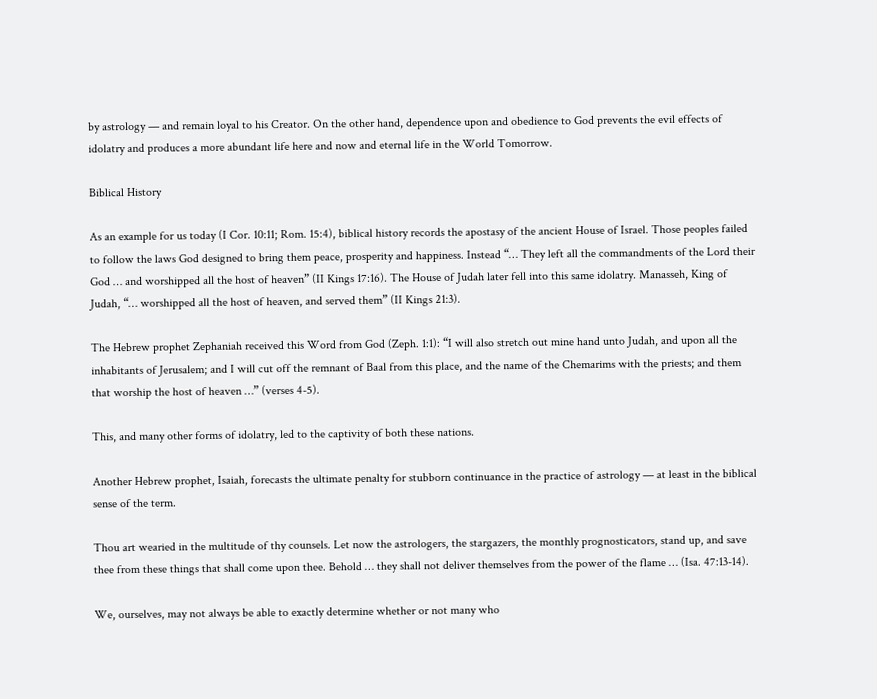by astrology — and remain loyal to his Creator. On the other hand, dependence upon and obedience to God prevents the evil effects of idolatry and produces a more abundant life here and now and eternal life in the World Tomorrow.

Biblical History

As an example for us today (I Cor. 10:11; Rom. 15:4), biblical history records the apostasy of the ancient House of Israel. Those peoples failed to follow the laws God designed to bring them peace, prosperity and happiness. Instead “… They left all the commandments of the Lord their God … and worshipped all the host of heaven” (II Kings 17:16). The House of Judah later fell into this same idolatry. Manasseh, King of Judah, “… worshipped all the host of heaven, and served them” (II Kings 21:3).

The Hebrew prophet Zephaniah received this Word from God (Zeph. 1:1): “I will also stretch out mine hand unto Judah, and upon all the inhabitants of Jerusalem; and I will cut off the remnant of Baal from this place, and the name of the Chemarims with the priests; and them that worship the host of heaven …” (verses 4-5).

This, and many other forms of idolatry, led to the captivity of both these nations.

Another Hebrew prophet, Isaiah, forecasts the ultimate penalty for stubborn continuance in the practice of astrology — at least in the biblical sense of the term.

Thou art wearied in the multitude of thy counsels. Let now the astrologers, the stargazers, the monthly prognosticators, stand up, and save thee from these things that shall come upon thee. Behold … they shall not deliver themselves from the power of the flame … (Isa. 47:13-14).

We, ourselves, may not always be able to exactly determine whether or not many who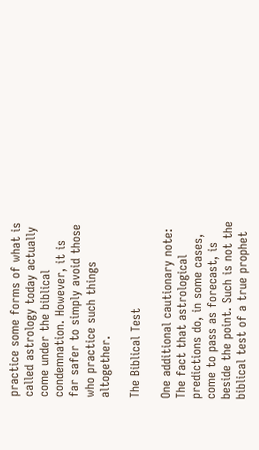practice some forms of what is called astrology today actually come under the biblical condemnation. However, it is far safer to simply avoid those who practice such things altogether.

The Biblical Test

One additional cautionary note: The fact that astrological predictions do, in some cases, come to pass as forecast, is beside the point. Such is not the biblical test of a true prophet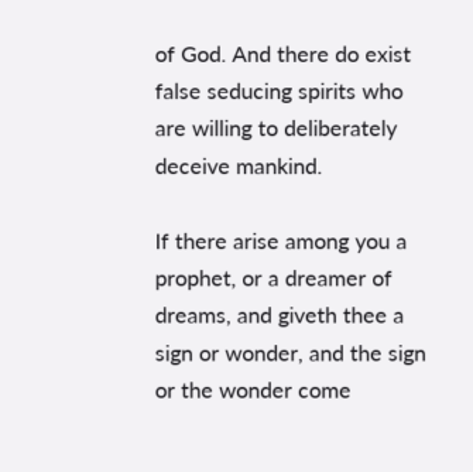of God. And there do exist false seducing spirits who are willing to deliberately deceive mankind.

If there arise among you a prophet, or a dreamer of dreams, and giveth thee a sign or wonder, and the sign or the wonder come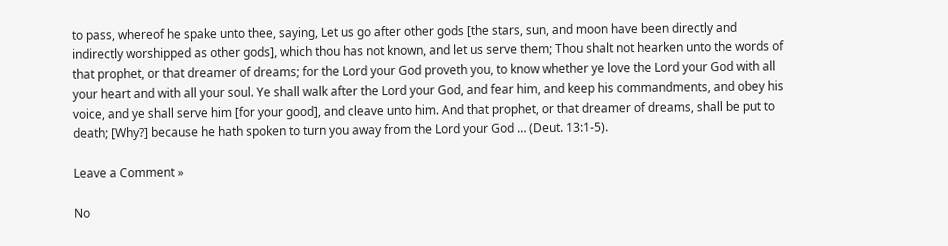to pass, whereof he spake unto thee, saying, Let us go after other gods [the stars, sun, and moon have been directly and indirectly worshipped as other gods], which thou has not known, and let us serve them; Thou shalt not hearken unto the words of that prophet, or that dreamer of dreams; for the Lord your God proveth you, to know whether ye love the Lord your God with all your heart and with all your soul. Ye shall walk after the Lord your God, and fear him, and keep his commandments, and obey his voice, and ye shall serve him [for your good], and cleave unto him. And that prophet, or that dreamer of dreams, shall be put to death; [Why?] because he hath spoken to turn you away from the Lord your God … (Deut. 13:1-5).

Leave a Comment »

No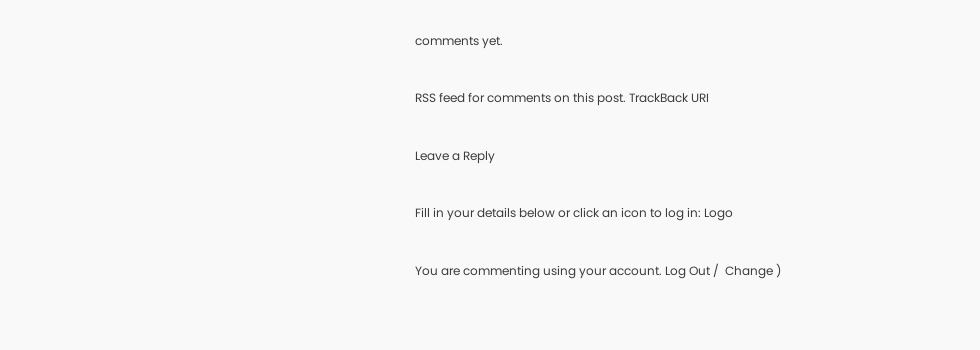comments yet.

RSS feed for comments on this post. TrackBack URI

Leave a Reply

Fill in your details below or click an icon to log in: Logo

You are commenting using your account. Log Out /  Change )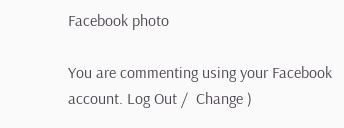Facebook photo

You are commenting using your Facebook account. Log Out /  Change )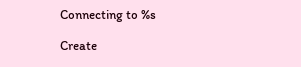Connecting to %s

Create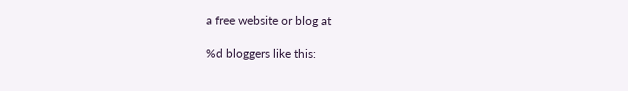a free website or blog at

%d bloggers like this: